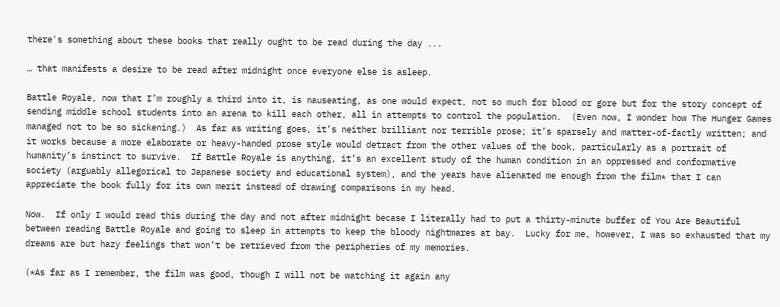there's something about these books that really ought to be read during the day ...

… that manifests a desire to be read after midnight once everyone else is asleep.

Battle Royale, now that I’m roughly a third into it, is nauseating, as one would expect, not so much for blood or gore but for the story concept of sending middle school students into an arena to kill each other, all in attempts to control the population.  (Even now, I wonder how The Hunger Games managed not to be so sickening.)  As far as writing goes, it’s neither brilliant nor terrible prose; it’s sparsely and matter-of-factly written; and it works because a more elaborate or heavy-handed prose style would detract from the other values of the book, particularly as a portrait of humanity’s instinct to survive.  If Battle Royale is anything, it’s an excellent study of the human condition in an oppressed and conformative society (arguably allegorical to Japanese society and educational system), and the years have alienated me enough from the film* that I can appreciate the book fully for its own merit instead of drawing comparisons in my head.

Now.  If only I would read this during the day and not after midnight becase I literally had to put a thirty-minute buffer of You Are Beautiful between reading Battle Royale and going to sleep in attempts to keep the bloody nightmares at bay.  Lucky for me, however, I was so exhausted that my dreams are but hazy feelings that won’t be retrieved from the peripheries of my memories.

(*As far as I remember, the film was good, though I will not be watching it again any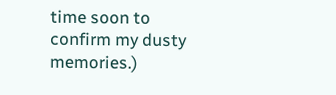time soon to confirm my dusty memories.)